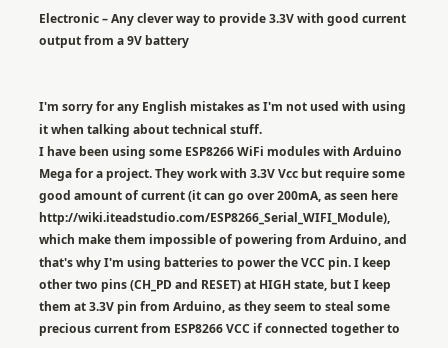Electronic – Any clever way to provide 3.3V with good current output from a 9V battery


I'm sorry for any English mistakes as I'm not used with using it when talking about technical stuff.
I have been using some ESP8266 WiFi modules with Arduino Mega for a project. They work with 3.3V Vcc but require some good amount of current (it can go over 200mA, as seen here http://wiki.iteadstudio.com/ESP8266_Serial_WIFI_Module), which make them impossible of powering from Arduino, and that's why I'm using batteries to power the VCC pin. I keep other two pins (CH_PD and RESET) at HIGH state, but I keep them at 3.3V pin from Arduino, as they seem to steal some precious current from ESP8266 VCC if connected together to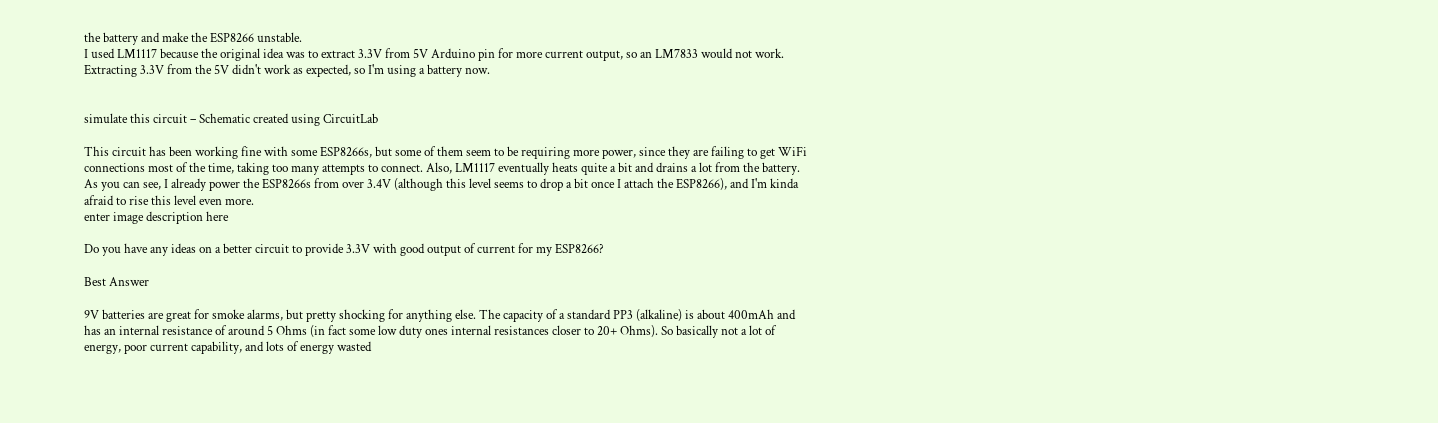the battery and make the ESP8266 unstable.
I used LM1117 because the original idea was to extract 3.3V from 5V Arduino pin for more current output, so an LM7833 would not work. Extracting 3.3V from the 5V didn't work as expected, so I'm using a battery now.


simulate this circuit – Schematic created using CircuitLab

This circuit has been working fine with some ESP8266s, but some of them seem to be requiring more power, since they are failing to get WiFi connections most of the time, taking too many attempts to connect. Also, LM1117 eventually heats quite a bit and drains a lot from the battery.
As you can see, I already power the ESP8266s from over 3.4V (although this level seems to drop a bit once I attach the ESP8266), and I'm kinda afraid to rise this level even more.
enter image description here

Do you have any ideas on a better circuit to provide 3.3V with good output of current for my ESP8266?

Best Answer

9V batteries are great for smoke alarms, but pretty shocking for anything else. The capacity of a standard PP3 (alkaline) is about 400mAh and has an internal resistance of around 5 Ohms (in fact some low duty ones internal resistances closer to 20+ Ohms). So basically not a lot of energy, poor current capability, and lots of energy wasted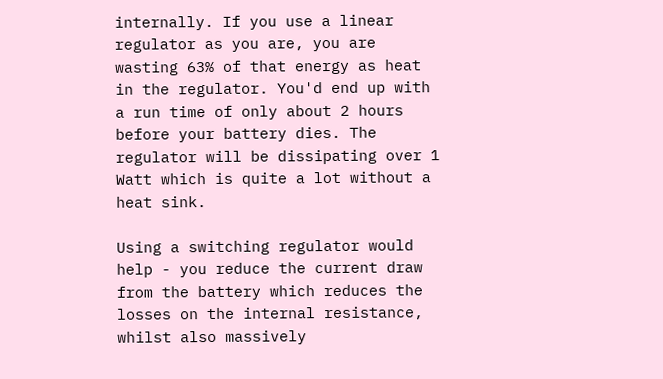internally. If you use a linear regulator as you are, you are wasting 63% of that energy as heat in the regulator. You'd end up with a run time of only about 2 hours before your battery dies. The regulator will be dissipating over 1 Watt which is quite a lot without a heat sink.

Using a switching regulator would help - you reduce the current draw from the battery which reduces the losses on the internal resistance, whilst also massively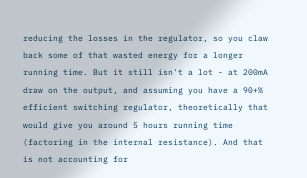reducing the losses in the regulator, so you claw back some of that wasted energy for a longer running time. But it still isn't a lot - at 200mA draw on the output, and assuming you have a 90+% efficient switching regulator, theoretically that would give you around 5 hours running time (factoring in the internal resistance). And that is not accounting for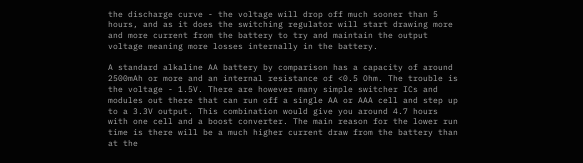the discharge curve - the voltage will drop off much sooner than 5 hours, and as it does the switching regulator will start drawing more and more current from the battery to try and maintain the output voltage meaning more losses internally in the battery.

A standard alkaline AA battery by comparison has a capacity of around 2500mAh or more and an internal resistance of <0.5 Ohm. The trouble is the voltage - 1.5V. There are however many simple switcher ICs and modules out there that can run off a single AA or AAA cell and step up to a 3.3V output. This combination would give you around 4.7 hours with one cell and a boost converter. The main reason for the lower run time is there will be a much higher current draw from the battery than at the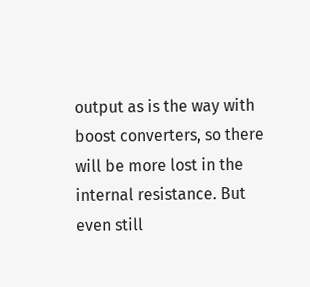output as is the way with boost converters, so there will be more lost in the internal resistance. But even still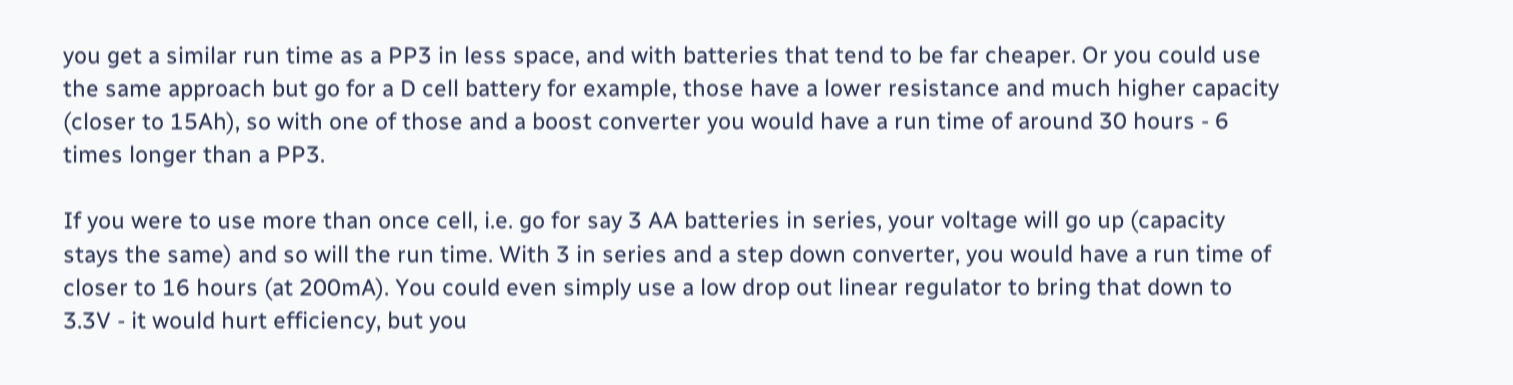you get a similar run time as a PP3 in less space, and with batteries that tend to be far cheaper. Or you could use the same approach but go for a D cell battery for example, those have a lower resistance and much higher capacity (closer to 15Ah), so with one of those and a boost converter you would have a run time of around 30 hours - 6 times longer than a PP3.

If you were to use more than once cell, i.e. go for say 3 AA batteries in series, your voltage will go up (capacity stays the same) and so will the run time. With 3 in series and a step down converter, you would have a run time of closer to 16 hours (at 200mA). You could even simply use a low drop out linear regulator to bring that down to 3.3V - it would hurt efficiency, but you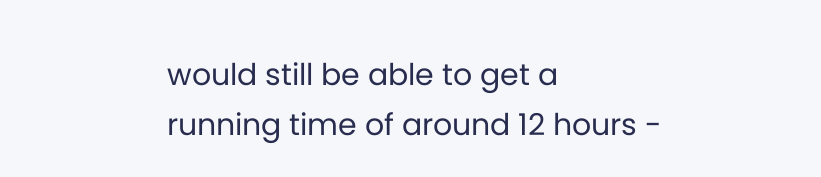would still be able to get a running time of around 12 hours -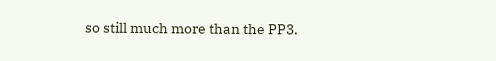so still much more than the PP3.